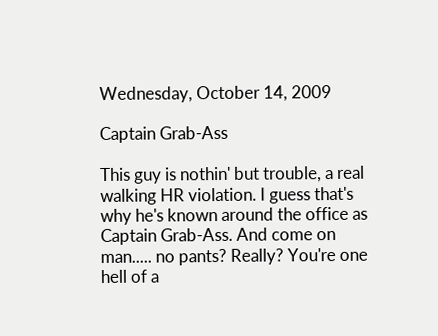Wednesday, October 14, 2009

Captain Grab-Ass

This guy is nothin' but trouble, a real walking HR violation. I guess that's why he's known around the office as Captain Grab-Ass. And come on man..... no pants? Really? You're one hell of a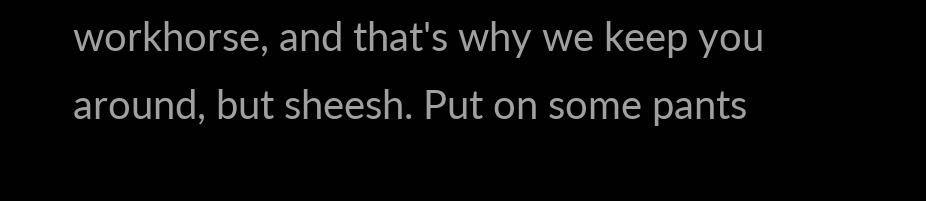workhorse, and that's why we keep you around, but sheesh. Put on some pants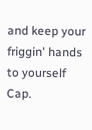and keep your friggin' hands to yourself Cap.